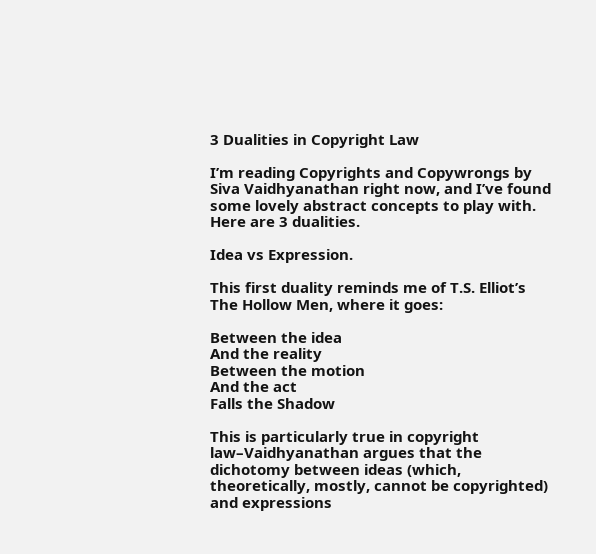3 Dualities in Copyright Law

I’m reading Copyrights and Copywrongs by Siva Vaidhyanathan right now, and I’ve found some lovely abstract concepts to play with. Here are 3 dualities.

Idea vs Expression.

This first duality reminds me of T.S. Elliot’s The Hollow Men, where it goes:

Between the idea
And the reality
Between the motion
And the act
Falls the Shadow

This is particularly true in copyright law–Vaidhyanathan argues that the dichotomy between ideas (which, theoretically, mostly, cannot be copyrighted) and expressions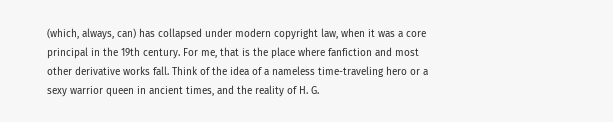(which, always, can) has collapsed under modern copyright law, when it was a core principal in the 19th century. For me, that is the place where fanfiction and most other derivative works fall. Think of the idea of a nameless time-traveling hero or a sexy warrior queen in ancient times, and the reality of H. G.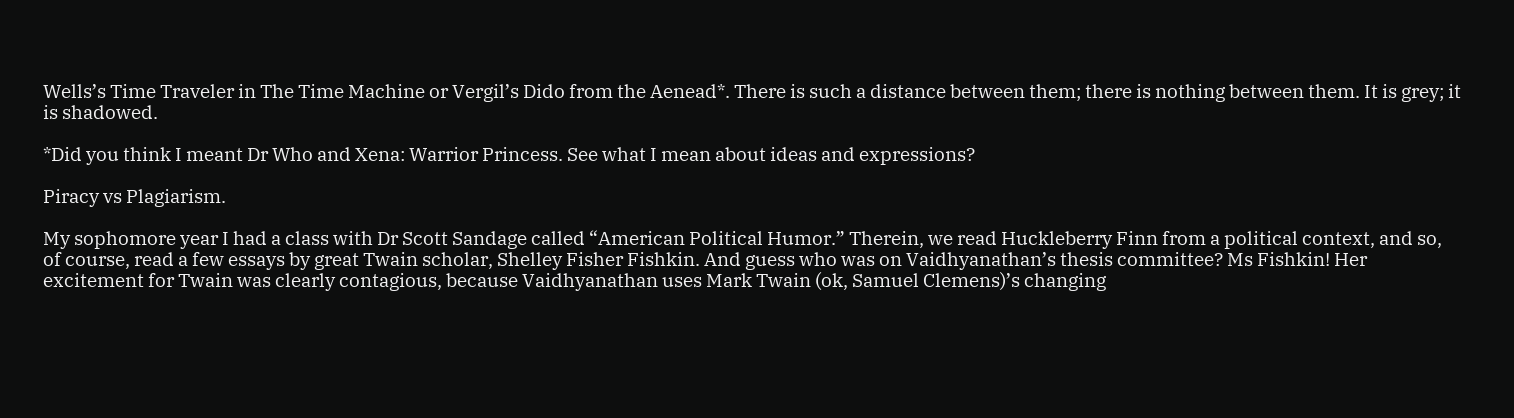Wells’s Time Traveler in The Time Machine or Vergil’s Dido from the Aenead*. There is such a distance between them; there is nothing between them. It is grey; it is shadowed.

*Did you think I meant Dr Who and Xena: Warrior Princess. See what I mean about ideas and expressions?

Piracy vs Plagiarism.

My sophomore year I had a class with Dr Scott Sandage called “American Political Humor.” Therein, we read Huckleberry Finn from a political context, and so, of course, read a few essays by great Twain scholar, Shelley Fisher Fishkin. And guess who was on Vaidhyanathan’s thesis committee? Ms Fishkin! Her excitement for Twain was clearly contagious, because Vaidhyanathan uses Mark Twain (ok, Samuel Clemens)’s changing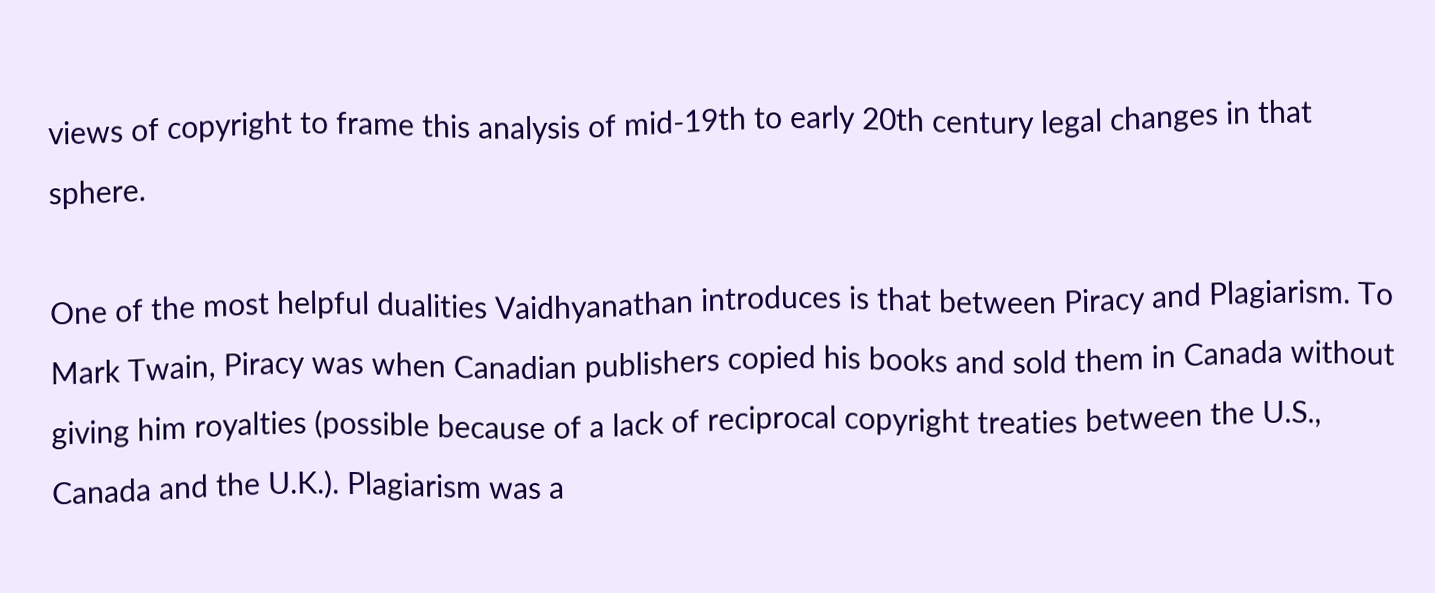views of copyright to frame this analysis of mid-19th to early 20th century legal changes in that sphere.

One of the most helpful dualities Vaidhyanathan introduces is that between Piracy and Plagiarism. To Mark Twain, Piracy was when Canadian publishers copied his books and sold them in Canada without giving him royalties (possible because of a lack of reciprocal copyright treaties between the U.S., Canada and the U.K.). Plagiarism was a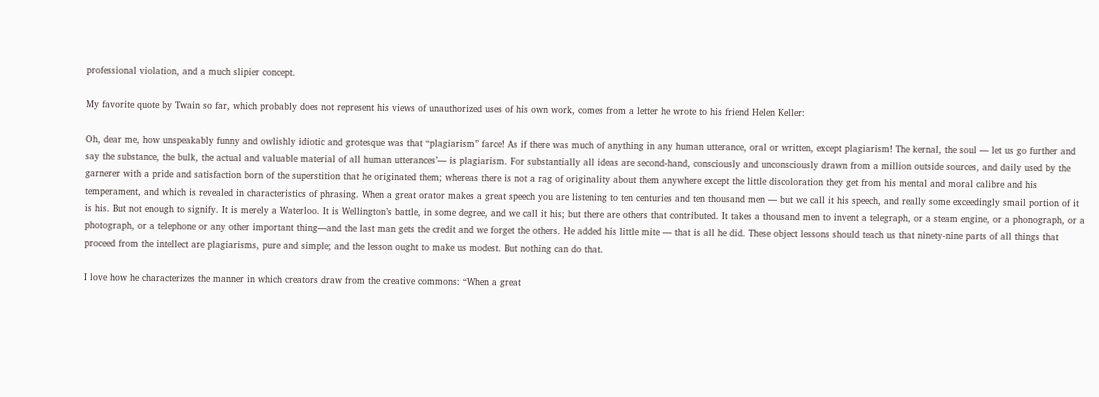professional violation, and a much slipier concept.

My favorite quote by Twain so far, which probably does not represent his views of unauthorized uses of his own work, comes from a letter he wrote to his friend Helen Keller:

Oh, dear me, how unspeakably funny and owlishly idiotic and grotesque was that “plagiarism” farce! As if there was much of anything in any human utterance, oral or written, except plagiarism! The kernal, the soul — let us go further and say the substance, the bulk, the actual and valuable material of all human utterances’— is plagiarism. For substantially all ideas are second-hand, consciously and unconsciously drawn from a million outside sources, and daily used by the garnerer with a pride and satisfaction born of the superstition that he originated them; whereas there is not a rag of originality about them anywhere except the little discoloration they get from his mental and moral calibre and his temperament, and which is revealed in characteristics of phrasing. When a great orator makes a great speech you are listening to ten centuries and ten thousand men — but we call it his speech, and really some exceedingly smail portion of it is his. But not enough to signify. It is merely a Waterloo. It is Wellington’s battle, in some degree, and we call it his; but there are others that contributed. It takes a thousand men to invent a telegraph, or a steam engine, or a phonograph, or a photograph, or a telephone or any other important thing—and the last man gets the credit and we forget the others. He added his little mite — that is all he did. These object lessons should teach us that ninety-nine parts of all things that proceed from the intellect are plagiarisms, pure and simple; and the lesson ought to make us modest. But nothing can do that.

I love how he characterizes the manner in which creators draw from the creative commons: “When a great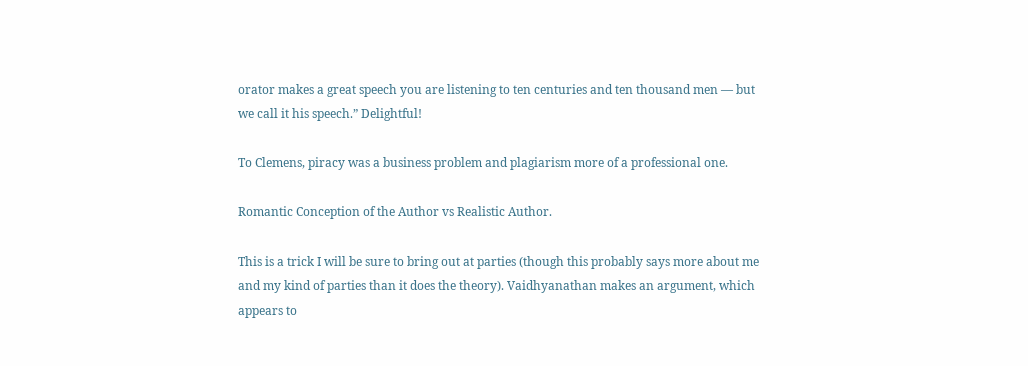orator makes a great speech you are listening to ten centuries and ten thousand men — but we call it his speech.” Delightful!

To Clemens, piracy was a business problem and plagiarism more of a professional one.

Romantic Conception of the Author vs Realistic Author.

This is a trick I will be sure to bring out at parties (though this probably says more about me and my kind of parties than it does the theory). Vaidhyanathan makes an argument, which appears to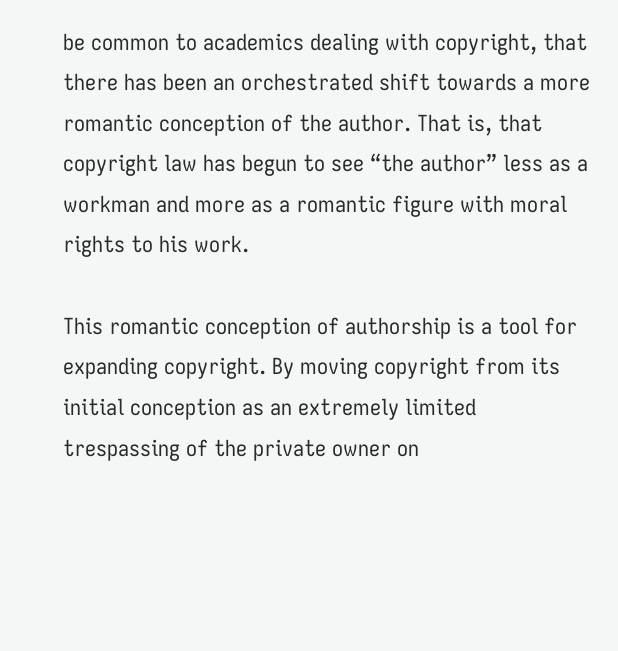be common to academics dealing with copyright, that there has been an orchestrated shift towards a more romantic conception of the author. That is, that copyright law has begun to see “the author” less as a workman and more as a romantic figure with moral rights to his work.

This romantic conception of authorship is a tool for expanding copyright. By moving copyright from its initial conception as an extremely limited trespassing of the private owner on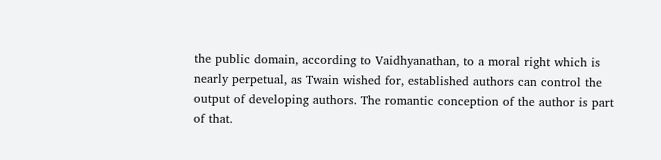the public domain, according to Vaidhyanathan, to a moral right which is nearly perpetual, as Twain wished for, established authors can control the output of developing authors. The romantic conception of the author is part of that.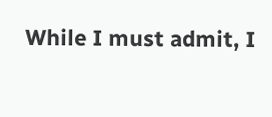While I must admit, I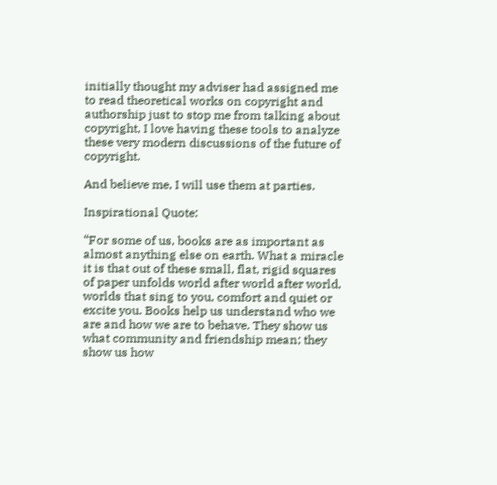initially thought my adviser had assigned me to read theoretical works on copyright and authorship just to stop me from talking about copyright, I love having these tools to analyze these very modern discussions of the future of copyright.

And believe me, I will use them at parties.

Inspirational Quote:

“For some of us, books are as important as almost anything else on earth. What a miracle it is that out of these small, flat, rigid squares of paper unfolds world after world after world, worlds that sing to you, comfort and quiet or excite you. Books help us understand who we are and how we are to behave. They show us what community and friendship mean; they show us how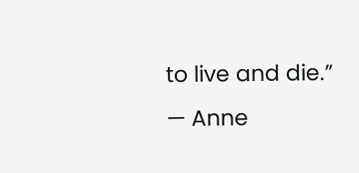to live and die.” — Anne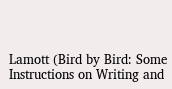Lamott (Bird by Bird: Some Instructions on Writing and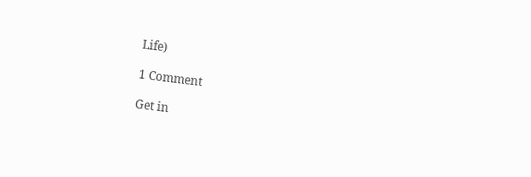Life)

1 Comment

Get in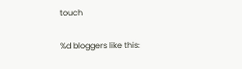touch

%d bloggers like this: